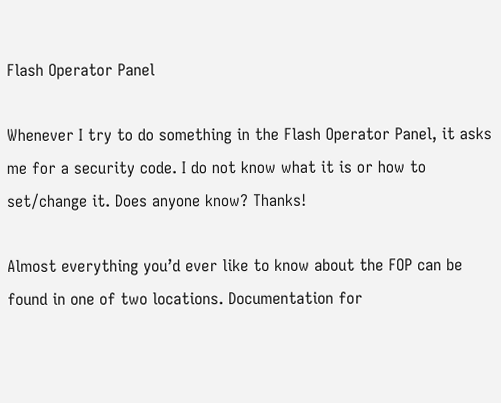Flash Operator Panel

Whenever I try to do something in the Flash Operator Panel, it asks me for a security code. I do not know what it is or how to set/change it. Does anyone know? Thanks!

Almost everything you’d ever like to know about the FOP can be found in one of two locations. Documentation for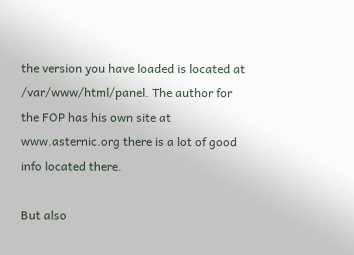the version you have loaded is located at /var/www/html/panel. The author for the FOP has his own site at www.asternic.org there is a lot of good info located there.

But also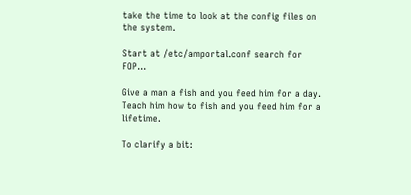take the time to look at the config files on the system.

Start at /etc/amportal.conf search for FOP…

Give a man a fish and you feed him for a day. Teach him how to fish and you feed him for a lifetime.

To clarify a bit: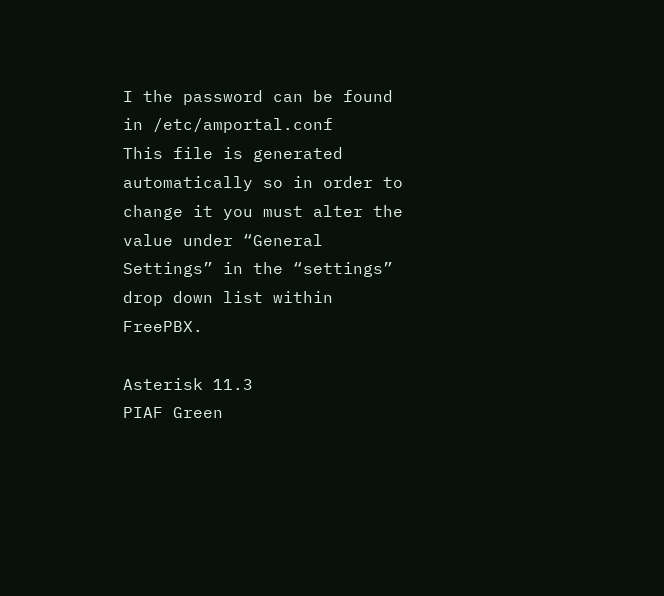I the password can be found in /etc/amportal.conf
This file is generated automatically so in order to change it you must alter the value under “General Settings” in the “settings” drop down list within FreePBX.

Asterisk 11.3
PIAF Green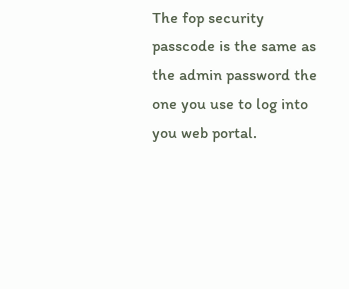The fop security passcode is the same as the admin password the one you use to log into you web portal.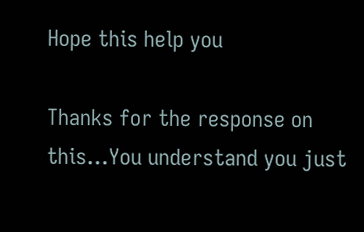Hope this help you

Thanks for the response on this…You understand you just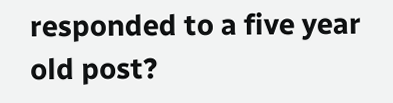responded to a five year old post?